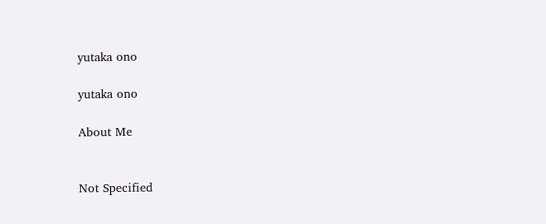yutaka ono

yutaka ono

About Me


Not Specified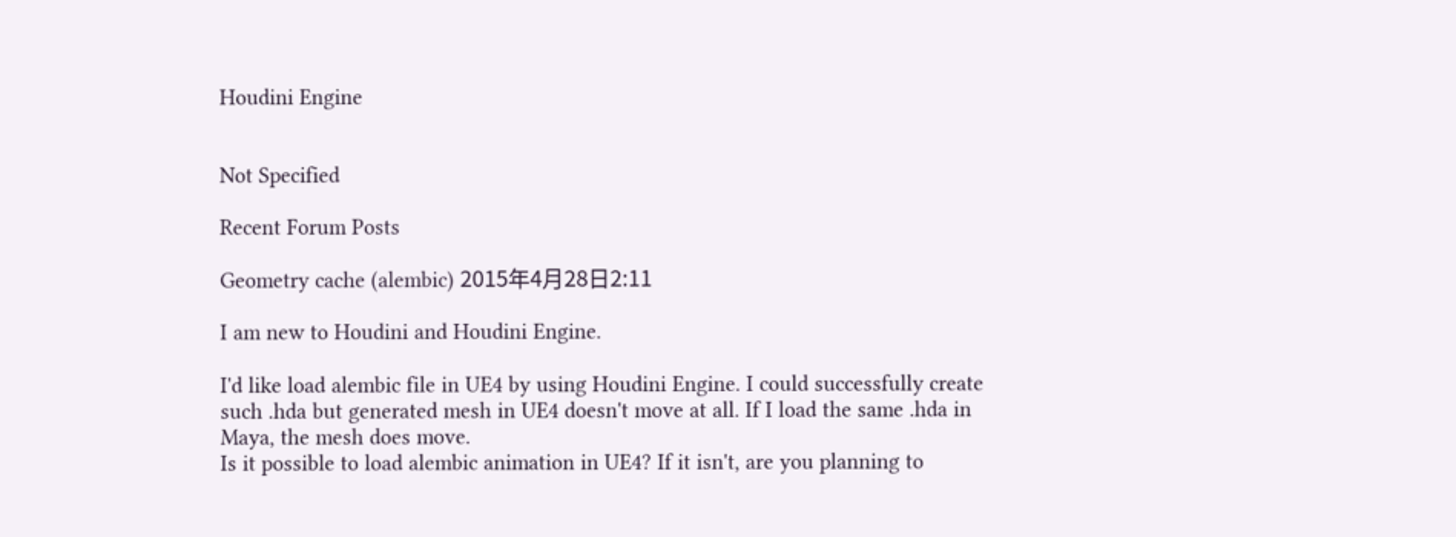Houdini Engine


Not Specified

Recent Forum Posts

Geometry cache (alembic) 2015年4月28日2:11

I am new to Houdini and Houdini Engine.

I'd like load alembic file in UE4 by using Houdini Engine. I could successfully create such .hda but generated mesh in UE4 doesn't move at all. If I load the same .hda in Maya, the mesh does move.
Is it possible to load alembic animation in UE4? If it isn't, are you planning to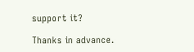support it?

Thanks in advance.